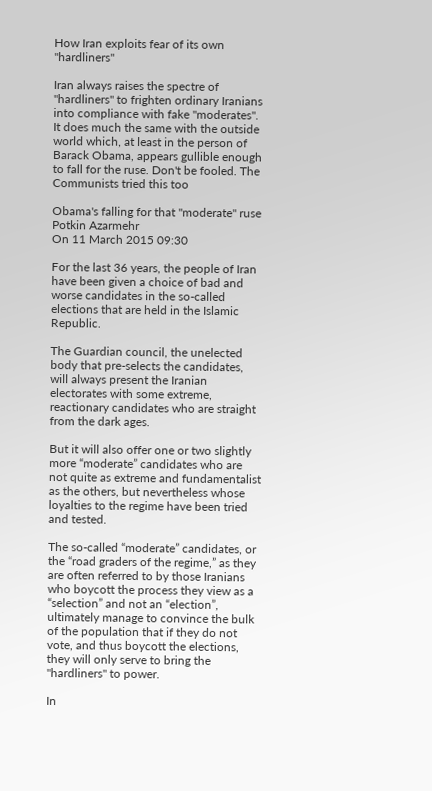How Iran exploits fear of its own "hardliners"

Iran always raises the spectre of "hardliners" to frighten ordinary Iranians into compliance with fake "moderates". It does much the same with the outside world which, at least in the person of Barack Obama, appears gullible enough to fall for the ruse. Don't be fooled. The Communists tried this too

Obama's falling for that "moderate" ruse
Potkin Azarmehr
On 11 March 2015 09:30

For the last 36 years, the people of Iran have been given a choice of bad and worse candidates in the so-called elections that are held in the Islamic Republic.

The Guardian council, the unelected body that pre-selects the candidates, will always present the Iranian electorates with some extreme, reactionary candidates who are straight from the dark ages.

But it will also offer one or two slightly more “moderate” candidates who are not quite as extreme and fundamentalist as the others, but nevertheless whose loyalties to the regime have been tried and tested.

The so-called “moderate” candidates, or the “road graders of the regime,” as they are often referred to by those Iranians who boycott the process they view as a “selection” and not an “election”, ultimately manage to convince the bulk of the population that if they do not vote, and thus boycott the elections, they will only serve to bring the "hardliners" to power.

In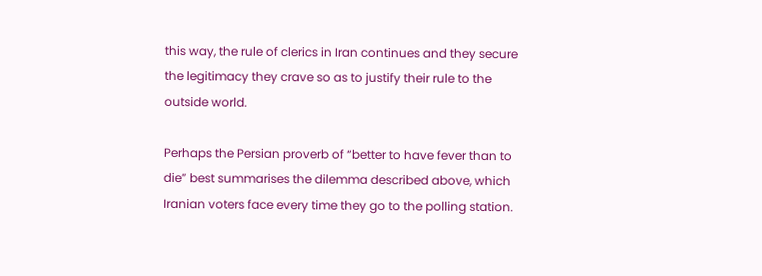this way, the rule of clerics in Iran continues and they secure the legitimacy they crave so as to justify their rule to the outside world.

Perhaps the Persian proverb of “better to have fever than to die” best summarises the dilemma described above, which Iranian voters face every time they go to the polling station.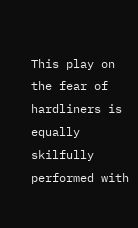This play on the fear of hardliners is equally skilfully performed with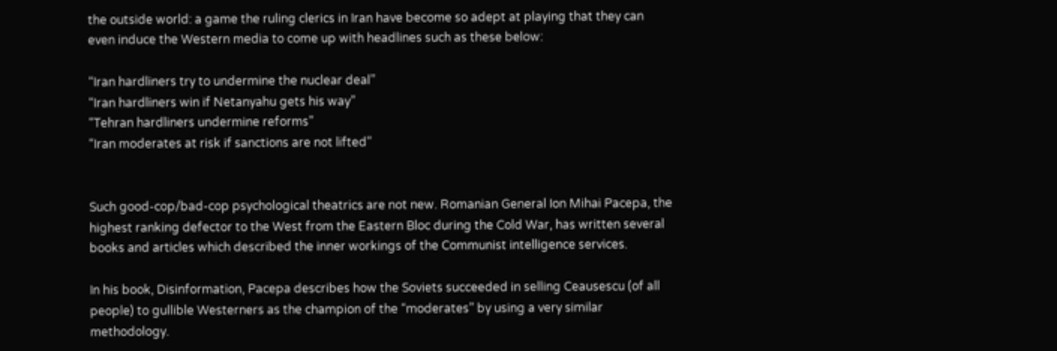the outside world: a game the ruling clerics in Iran have become so adept at playing that they can even induce the Western media to come up with headlines such as these below:

“Iran hardliners try to undermine the nuclear deal”
“Iran hardliners win if Netanyahu gets his way”
“Tehran hardliners undermine reforms”
“Iran moderates at risk if sanctions are not lifted”


Such good-cop/bad-cop psychological theatrics are not new. Romanian General Ion Mihai Pacepa, the highest ranking defector to the West from the Eastern Bloc during the Cold War, has written several books and articles which described the inner workings of the Communist intelligence services.

In his book, Disinformation, Pacepa describes how the Soviets succeeded in selling Ceausescu (of all people) to gullible Westerners as the champion of the “moderates” by using a very similar methodology.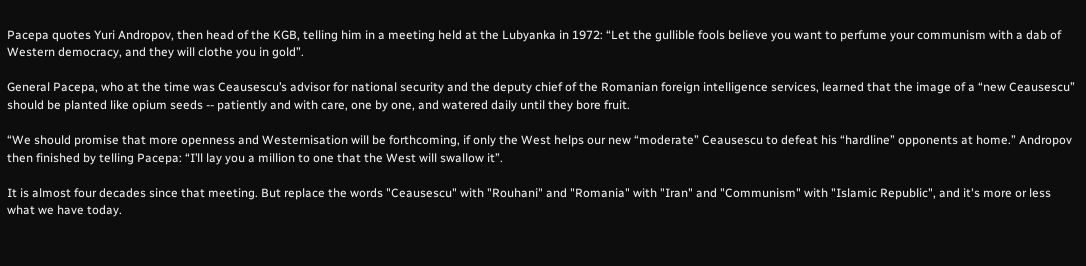Pacepa quotes Yuri Andropov, then head of the KGB, telling him in a meeting held at the Lubyanka in 1972: “Let the gullible fools believe you want to perfume your communism with a dab of Western democracy, and they will clothe you in gold”.

General Pacepa, who at the time was Ceausescu’s advisor for national security and the deputy chief of the Romanian foreign intelligence services, learned that the image of a “new Ceausescu” should be planted like opium seeds -- patiently and with care, one by one, and watered daily until they bore fruit.

“We should promise that more openness and Westernisation will be forthcoming, if only the West helps our new “moderate” Ceausescu to defeat his “hardline” opponents at home.” Andropov then finished by telling Pacepa: “I’ll lay you a million to one that the West will swallow it”.

It is almost four decades since that meeting. But replace the words "Ceausescu" with "Rouhani" and "Romania" with "Iran" and "Communism" with "Islamic Republic", and it's more or less what we have today.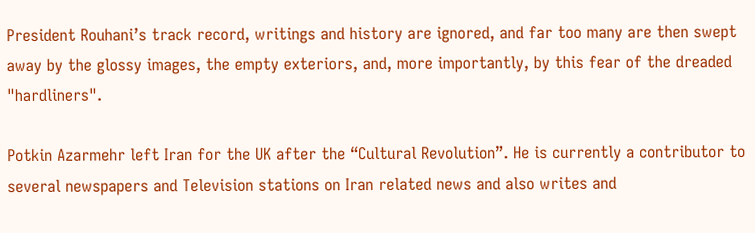President Rouhani’s track record, writings and history are ignored, and far too many are then swept away by the glossy images, the empty exteriors, and, more importantly, by this fear of the dreaded "hardliners".

Potkin Azarmehr left Iran for the UK after the “Cultural Revolution”. He is currently a contributor to several newspapers and Television stations on Iran related news and also writes and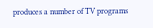produces a number of TV programs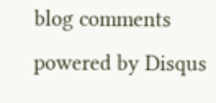blog comments powered by Disqus